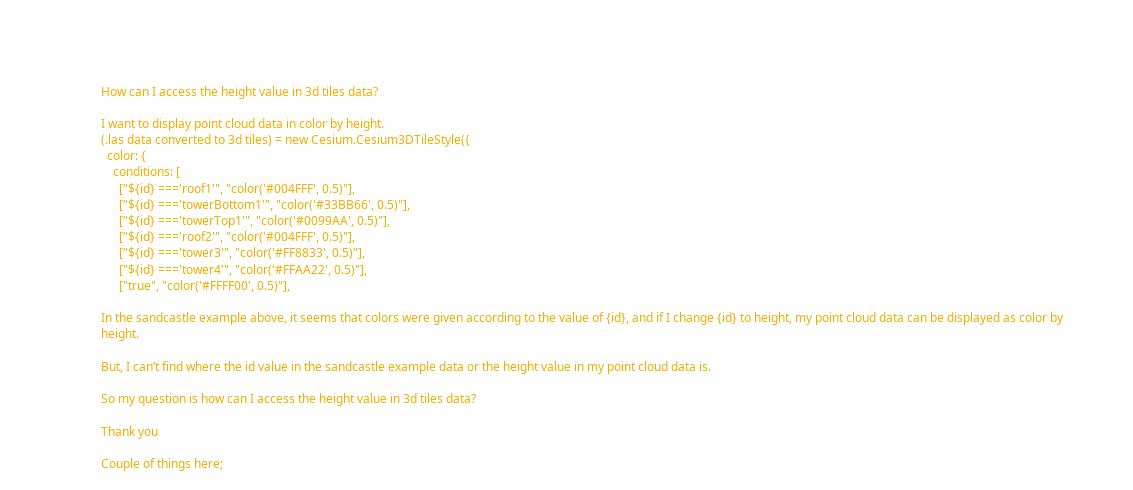How can I access the height value in 3d tiles data?

I want to display point cloud data in color by height.
(.las data converted to 3d tiles) = new Cesium.Cesium3DTileStyle({
  color: {
    conditions: [
      ["${id} ==='roof1'", "color('#004FFF', 0.5)"],
      ["${id} ==='towerBottom1'", "color('#33BB66', 0.5)"],
      ["${id} ==='towerTop1'", "color('#0099AA', 0.5)"],
      ["${id} ==='roof2'", "color('#004FFF', 0.5)"],
      ["${id} ==='tower3'", "color('#FF8833', 0.5)"],
      ["${id} ==='tower4'", "color('#FFAA22', 0.5)"],
      ["true", "color('#FFFF00', 0.5)"],

In the sandcastle example above, it seems that colors were given according to the value of {id}, and if I change {id} to height, my point cloud data can be displayed as color by height.

But, I can’t find where the id value in the sandcastle example data or the height value in my point cloud data is.

So my question is how can I access the height value in 3d tiles data?

Thank you

Couple of things here;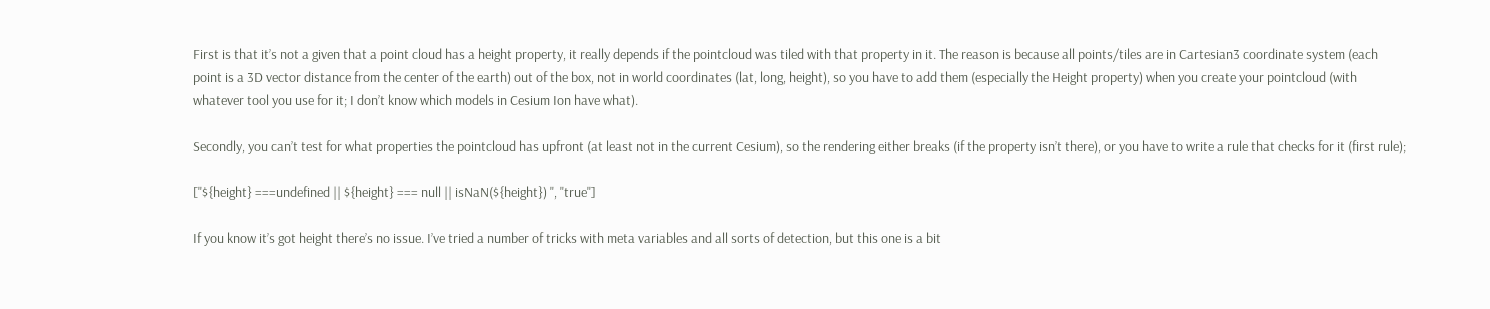First is that it’s not a given that a point cloud has a height property, it really depends if the pointcloud was tiled with that property in it. The reason is because all points/tiles are in Cartesian3 coordinate system (each point is a 3D vector distance from the center of the earth) out of the box, not in world coordinates (lat, long, height), so you have to add them (especially the Height property) when you create your pointcloud (with whatever tool you use for it; I don’t know which models in Cesium Ion have what).

Secondly, you can’t test for what properties the pointcloud has upfront (at least not in the current Cesium), so the rendering either breaks (if the property isn’t there), or you have to write a rule that checks for it (first rule);

["${height} ===undefined || ${height} === null || isNaN(${height}) ", "true"]

If you know it’s got height there’s no issue. I’ve tried a number of tricks with meta variables and all sorts of detection, but this one is a bit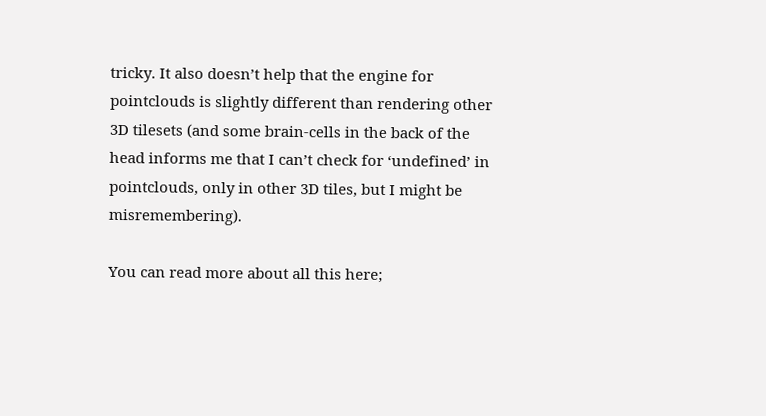tricky. It also doesn’t help that the engine for pointclouds is slightly different than rendering other 3D tilesets (and some brain-cells in the back of the head informs me that I can’t check for ‘undefined’ in pointclouds, only in other 3D tiles, but I might be misremembering).

You can read more about all this here;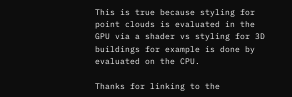This is true because styling for point clouds is evaluated in the GPU via a shader vs styling for 3D buildings for example is done by evaluated on the CPU.

Thanks for linking to the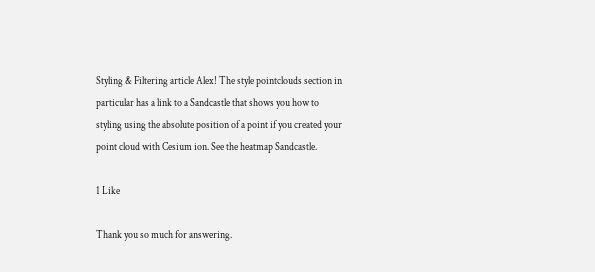Styling & Filtering article Alex! The style pointclouds section in particular has a link to a Sandcastle that shows you how to styling using the absolute position of a point if you created your point cloud with Cesium ion. See the heatmap Sandcastle.

1 Like

Thank you so much for answering.